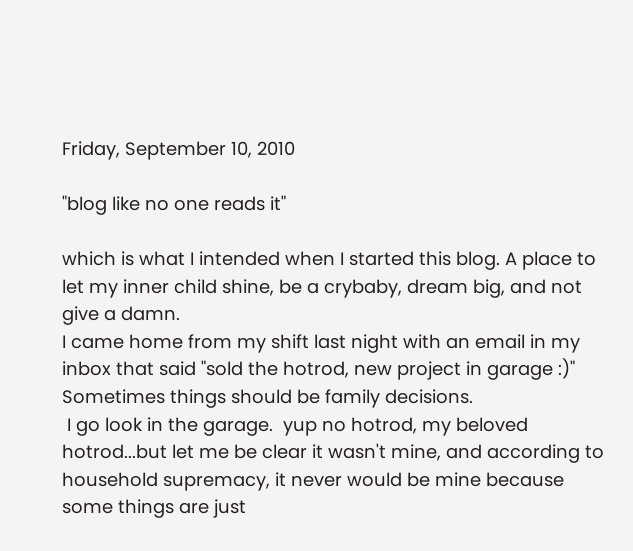Friday, September 10, 2010

"blog like no one reads it"

which is what I intended when I started this blog. A place to let my inner child shine, be a crybaby, dream big, and not give a damn.
I came home from my shift last night with an email in my inbox that said "sold the hotrod, new project in garage :)"
Sometimes things should be family decisions.
 I go look in the garage.  yup no hotrod, my beloved hotrod...but let me be clear it wasn't mine, and according to household supremacy, it never would be mine because some things are just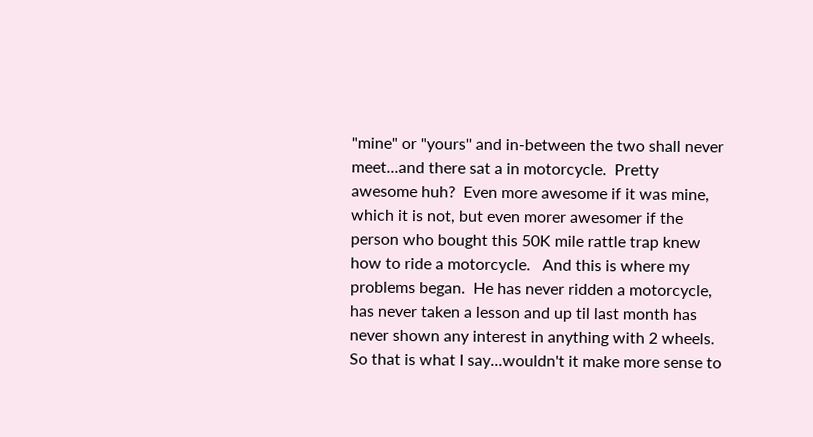"mine" or "yours'' and in-between the two shall never meet...and there sat a in motorcycle.  Pretty awesome huh?  Even more awesome if it was mine, which it is not, but even morer awesomer if the person who bought this 50K mile rattle trap knew how to ride a motorcycle.   And this is where my problems began.  He has never ridden a motorcycle, has never taken a lesson and up til last month has never shown any interest in anything with 2 wheels.
So that is what I say...wouldn't it make more sense to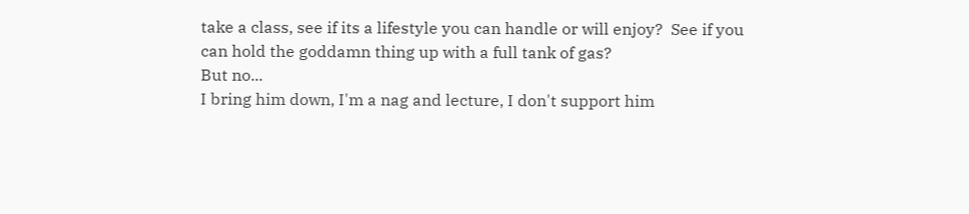take a class, see if its a lifestyle you can handle or will enjoy?  See if you can hold the goddamn thing up with a full tank of gas?
But no...
I bring him down, I'm a nag and lecture, I don't support him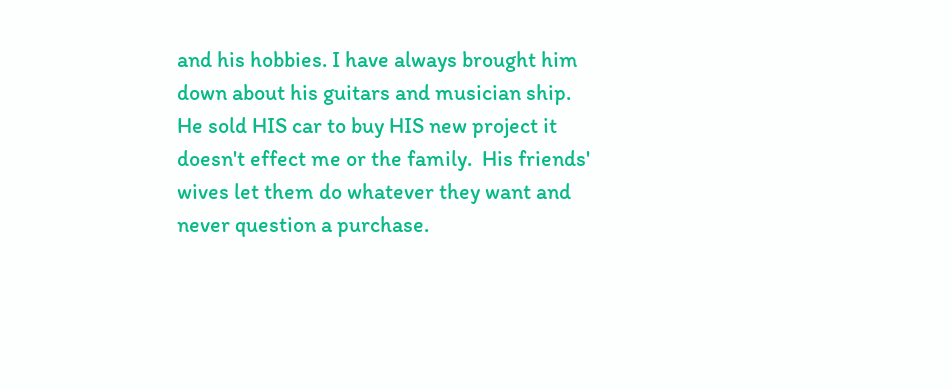and his hobbies. I have always brought him down about his guitars and musician ship.  He sold HIS car to buy HIS new project it doesn't effect me or the family.  His friends' wives let them do whatever they want and never question a purchase.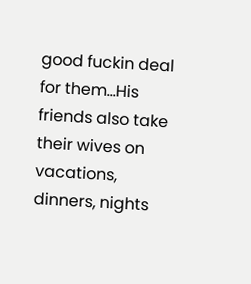good fuckin deal for them...His friends also take their wives on vacations, dinners, nights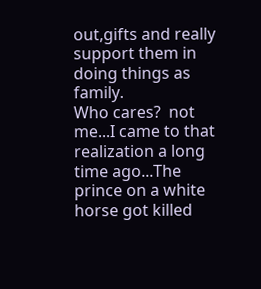out,gifts and really support them in doing things as family.
Who cares?  not me...I came to that realization a long time ago...The prince on a white horse got killed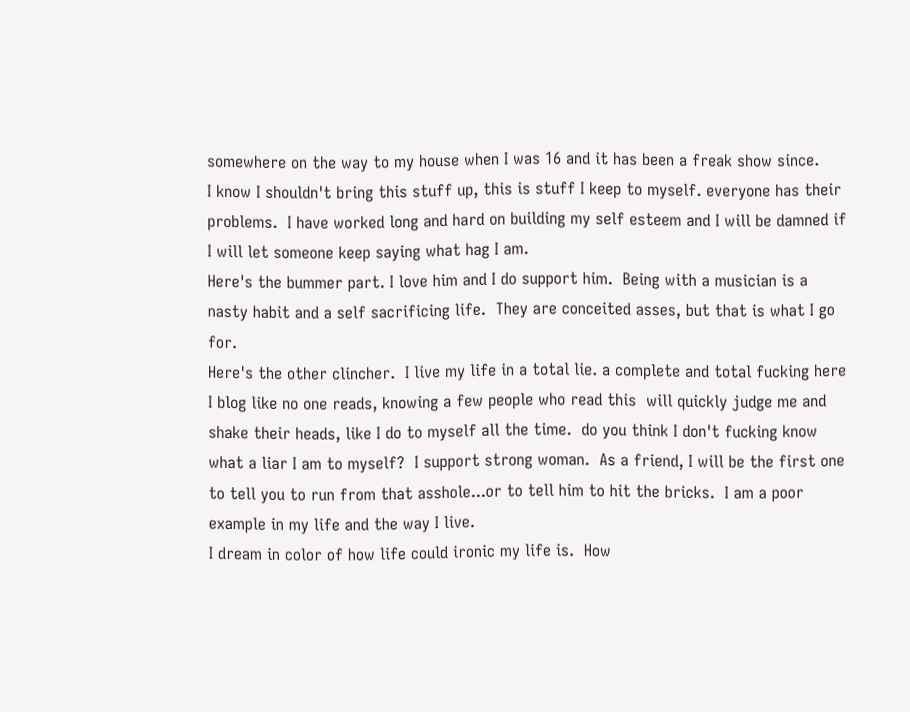somewhere on the way to my house when I was 16 and it has been a freak show since.
I know I shouldn't bring this stuff up, this is stuff I keep to myself. everyone has their problems.  I have worked long and hard on building my self esteem and I will be damned if I will let someone keep saying what hag I am.
Here's the bummer part. I love him and I do support him.  Being with a musician is a nasty habit and a self sacrificing life.  They are conceited asses, but that is what I go for.
Here's the other clincher.  I live my life in a total lie. a complete and total fucking here I blog like no one reads, knowing a few people who read this  will quickly judge me and shake their heads, like I do to myself all the time.  do you think I don't fucking know what a liar I am to myself?  I support strong woman.  As a friend, I will be the first one to tell you to run from that asshole...or to tell him to hit the bricks.  I am a poor example in my life and the way I live.
I dream in color of how life could ironic my life is.  How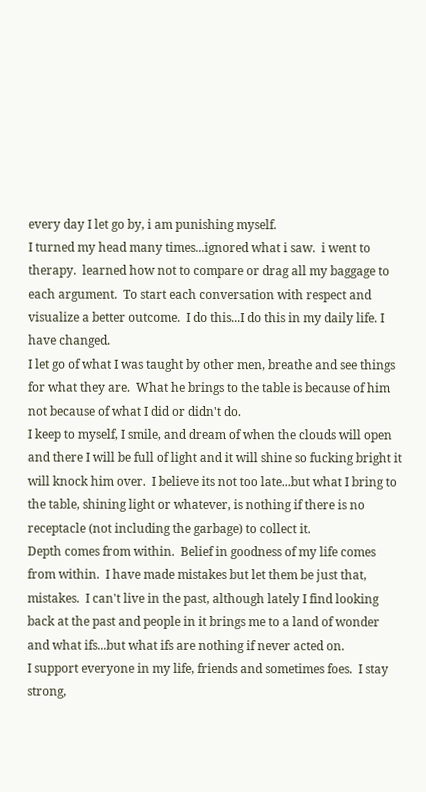every day I let go by, i am punishing myself.
I turned my head many times...ignored what i saw.  i went to therapy.  learned how not to compare or drag all my baggage to each argument.  To start each conversation with respect and visualize a better outcome.  I do this...I do this in my daily life. I have changed.
I let go of what I was taught by other men, breathe and see things for what they are.  What he brings to the table is because of him not because of what I did or didn't do.
I keep to myself, I smile, and dream of when the clouds will open and there I will be full of light and it will shine so fucking bright it will knock him over.  I believe its not too late...but what I bring to the table, shining light or whatever, is nothing if there is no receptacle (not including the garbage) to collect it.
Depth comes from within.  Belief in goodness of my life comes from within.  I have made mistakes but let them be just that, mistakes.  I can't live in the past, although lately I find looking back at the past and people in it brings me to a land of wonder and what ifs...but what ifs are nothing if never acted on.
I support everyone in my life, friends and sometimes foes.  I stay strong,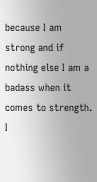because I am strong and if nothing else I am a badass when it comes to strength.
I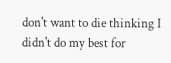don't want to die thinking I didn't do my best for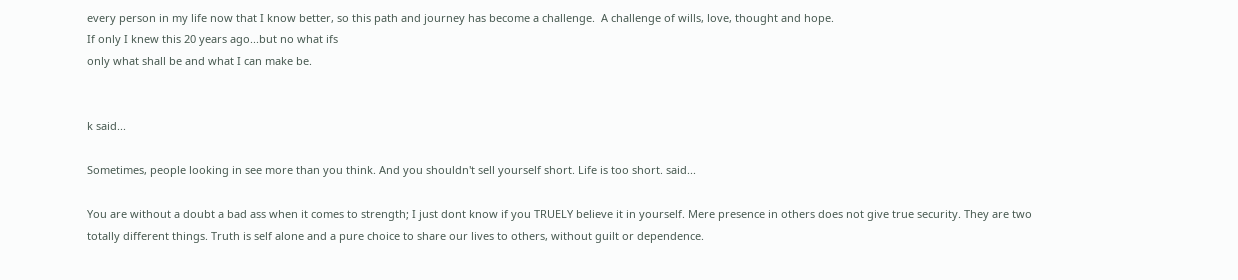every person in my life now that I know better, so this path and journey has become a challenge.  A challenge of wills, love, thought and hope.
If only I knew this 20 years ago...but no what ifs
only what shall be and what I can make be.


k said...

Sometimes, people looking in see more than you think. And you shouldn't sell yourself short. Life is too short. said...

You are without a doubt a bad ass when it comes to strength; I just dont know if you TRUELY believe it in yourself. Mere presence in others does not give true security. They are two totally different things. Truth is self alone and a pure choice to share our lives to others, without guilt or dependence.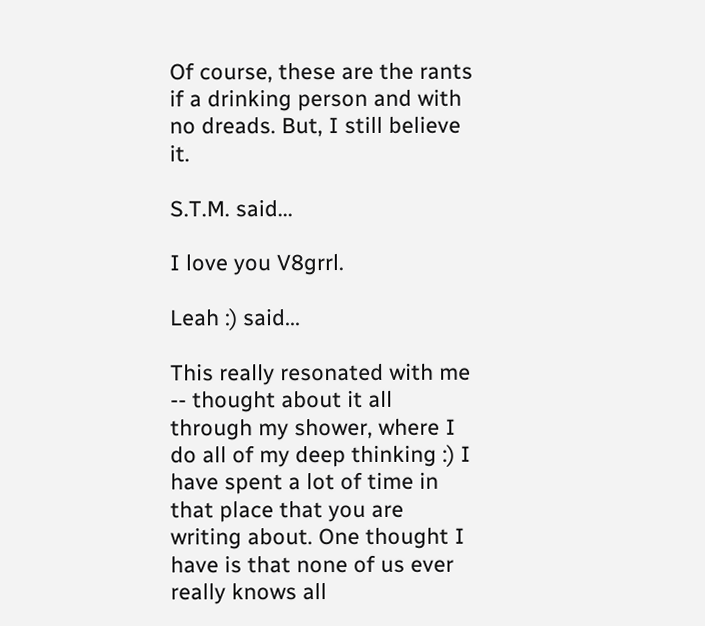Of course, these are the rants if a drinking person and with no dreads. But, I still believe it.

S.T.M. said...

I love you V8grrl.

Leah :) said...

This really resonated with me -- thought about it all through my shower, where I do all of my deep thinking :) I have spent a lot of time in that place that you are writing about. One thought I have is that none of us ever really knows all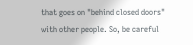that goes on "behind closed doors" with other people. So, be careful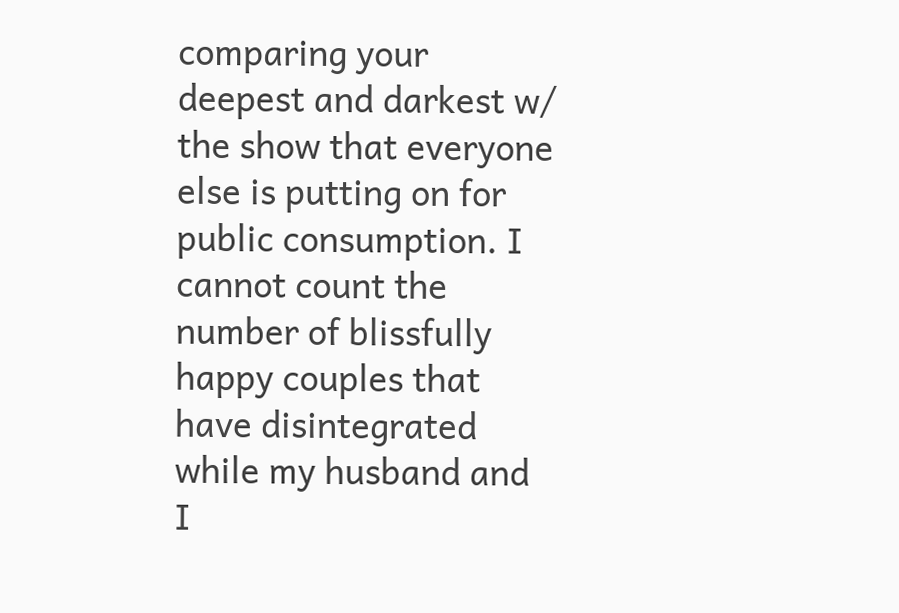comparing your deepest and darkest w/ the show that everyone else is putting on for public consumption. I cannot count the number of blissfully happy couples that have disintegrated while my husband and I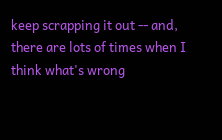keep scrapping it out -- and, there are lots of times when I think what's wrong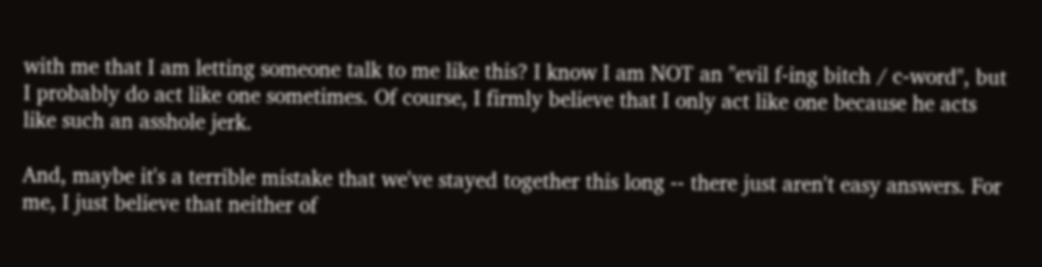with me that I am letting someone talk to me like this? I know I am NOT an "evil f-ing bitch / c-word", but I probably do act like one sometimes. Of course, I firmly believe that I only act like one because he acts like such an asshole jerk.

And, maybe it's a terrible mistake that we've stayed together this long -- there just aren't easy answers. For me, I just believe that neither of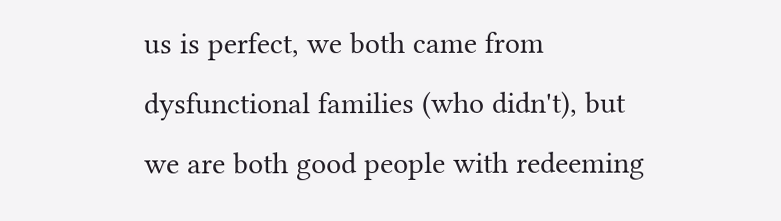us is perfect, we both came from dysfunctional families (who didn't), but we are both good people with redeeming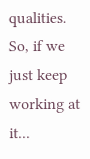qualities. So, if we just keep working at it...